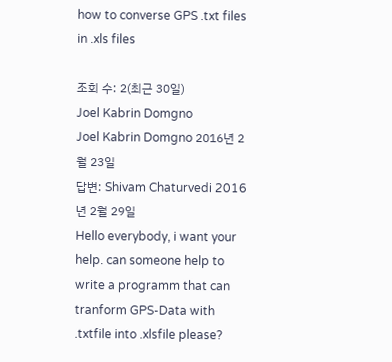how to converse GPS .txt files in .xls files

조회 수: 2(최근 30일)
Joel Kabrin Domgno
Joel Kabrin Domgno 2016년 2월 23일
답변: Shivam Chaturvedi 2016년 2월 29일
Hello everybody, i want your help. can someone help to write a programm that can tranform GPS-Data with .txtfile into .xlsfile please?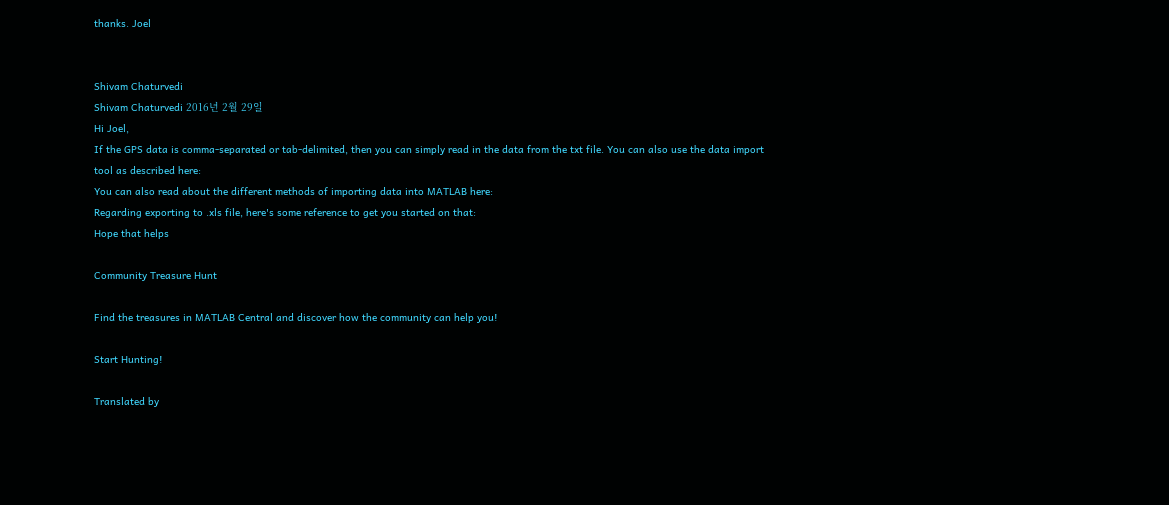thanks. Joel


Shivam Chaturvedi
Shivam Chaturvedi 2016년 2월 29일
Hi Joel,
If the GPS data is comma-separated or tab-delimited, then you can simply read in the data from the txt file. You can also use the data import tool as described here:
You can also read about the different methods of importing data into MATLAB here:
Regarding exporting to .xls file, here's some reference to get you started on that:
Hope that helps

Community Treasure Hunt

Find the treasures in MATLAB Central and discover how the community can help you!

Start Hunting!

Translated by